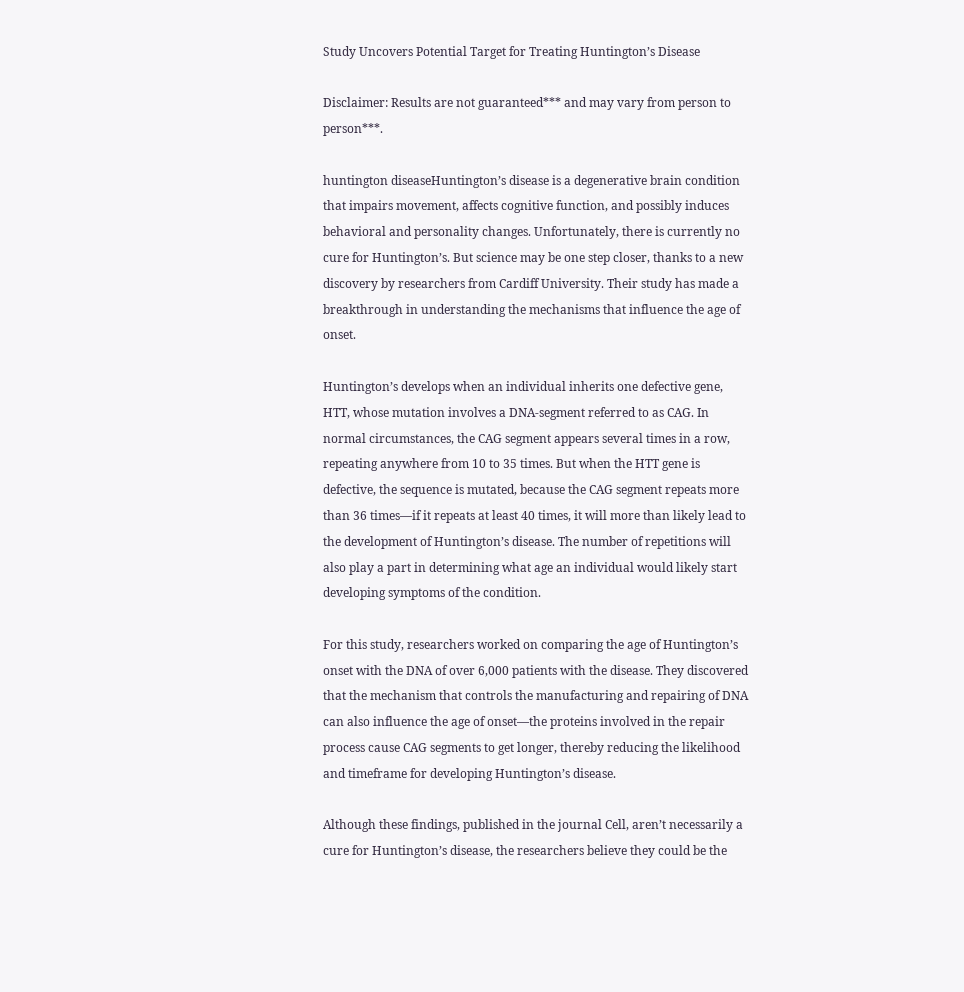Study Uncovers Potential Target for Treating Huntington’s Disease

Disclaimer: Results are not guaranteed*** and may vary from person to person***.

huntington diseaseHuntington’s disease is a degenerative brain condition that impairs movement, affects cognitive function, and possibly induces behavioral and personality changes. Unfortunately, there is currently no cure for Huntington’s. But science may be one step closer, thanks to a new discovery by researchers from Cardiff University. Their study has made a breakthrough in understanding the mechanisms that influence the age of onset.

Huntington’s develops when an individual inherits one defective gene, HTT, whose mutation involves a DNA-segment referred to as CAG. In normal circumstances, the CAG segment appears several times in a row, repeating anywhere from 10 to 35 times. But when the HTT gene is defective, the sequence is mutated, because the CAG segment repeats more than 36 times—if it repeats at least 40 times, it will more than likely lead to the development of Huntington’s disease. The number of repetitions will also play a part in determining what age an individual would likely start developing symptoms of the condition.

For this study, researchers worked on comparing the age of Huntington’s onset with the DNA of over 6,000 patients with the disease. They discovered that the mechanism that controls the manufacturing and repairing of DNA can also influence the age of onset—the proteins involved in the repair process cause CAG segments to get longer, thereby reducing the likelihood and timeframe for developing Huntington’s disease.

Although these findings, published in the journal Cell, aren’t necessarily a cure for Huntington’s disease, the researchers believe they could be the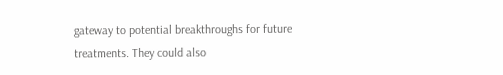gateway to potential breakthroughs for future treatments. They could also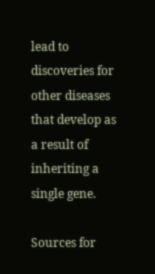lead to discoveries for other diseases that develop as a result of inheriting a single gene.

Sources for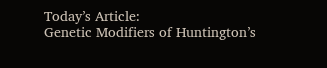Today’s Article:
Genetic Modifiers of Huntington’s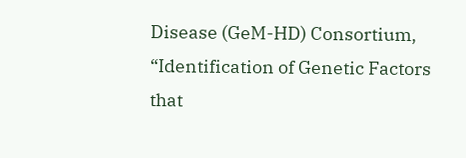Disease (GeM-HD) Consortium, “Identification of Genetic Factors that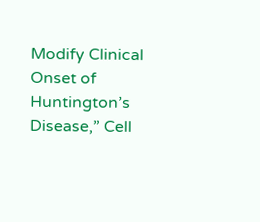Modify Clinical Onset of Huntington’s Disease,” Cell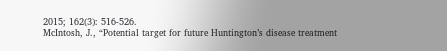2015; 162(3): 516-526.
McIntosh, J., “Potential target for future Huntington’s disease treatment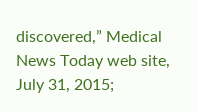discovered,” Medical News Today web site, July 31, 2015;